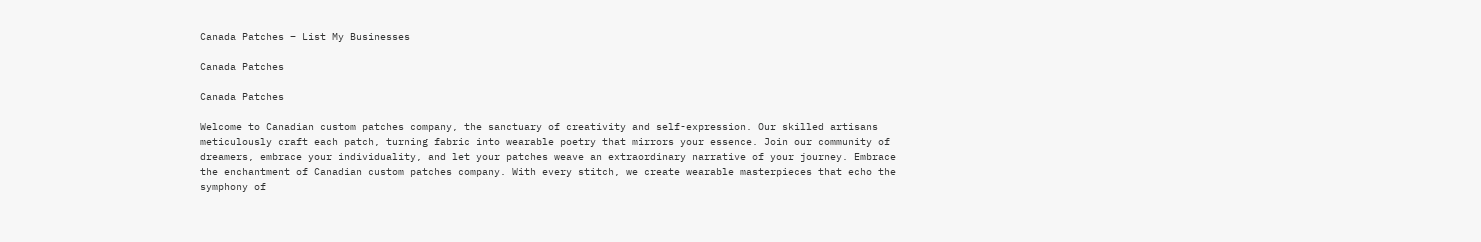Canada Patches – List My Businesses

Canada Patches

Canada Patches

Welcome to Canadian custom patches company, the sanctuary of creativity and self-expression. Our skilled artisans meticulously craft each patch, turning fabric into wearable poetry that mirrors your essence. Join our community of dreamers, embrace your individuality, and let your patches weave an extraordinary narrative of your journey. Embrace the enchantment of Canadian custom patches company. With every stitch, we create wearable masterpieces that echo the symphony of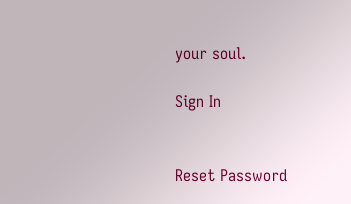your soul.

Sign In


Reset Password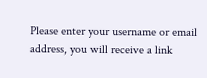Please enter your username or email address, you will receive a link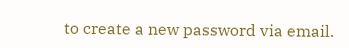to create a new password via email.